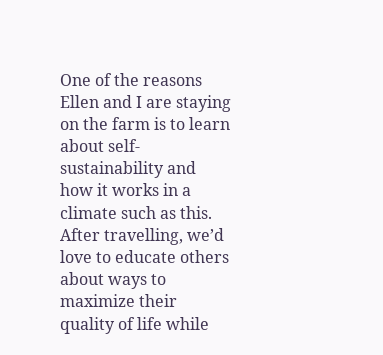One of the reasons Ellen and I are staying on the farm is to learn about self-sustainability and how it works in a climate such as this. After travelling, we’d love to educate others about ways to maximize their quality of life while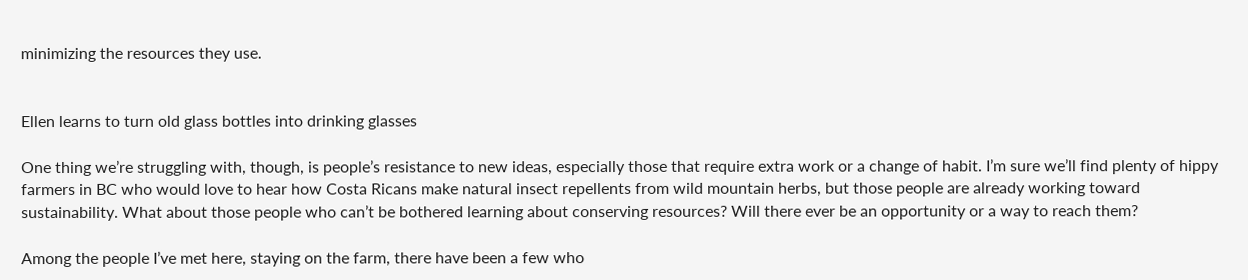minimizing the resources they use.


Ellen learns to turn old glass bottles into drinking glasses

One thing we’re struggling with, though, is people’s resistance to new ideas, especially those that require extra work or a change of habit. I’m sure we’ll find plenty of hippy farmers in BC who would love to hear how Costa Ricans make natural insect repellents from wild mountain herbs, but those people are already working toward sustainability. What about those people who can’t be bothered learning about conserving resources? Will there ever be an opportunity or a way to reach them?

Among the people I’ve met here, staying on the farm, there have been a few who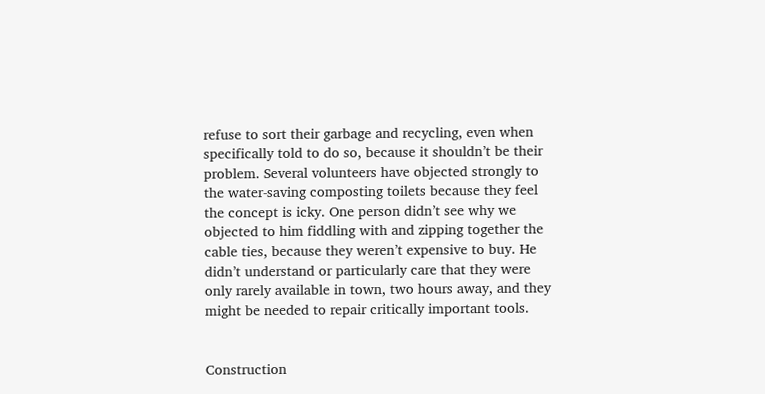refuse to sort their garbage and recycling, even when specifically told to do so, because it shouldn’t be their problem. Several volunteers have objected strongly to the water-saving composting toilets because they feel the concept is icky. One person didn’t see why we objected to him fiddling with and zipping together the cable ties, because they weren’t expensive to buy. He didn’t understand or particularly care that they were only rarely available in town, two hours away, and they might be needed to repair critically important tools.


Construction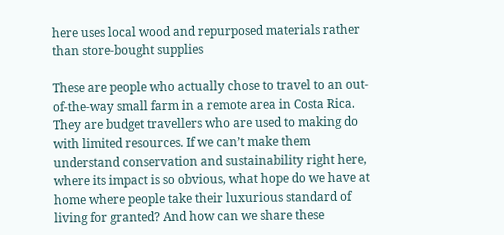here uses local wood and repurposed materials rather than store-bought supplies

These are people who actually chose to travel to an out-of-the-way small farm in a remote area in Costa Rica. They are budget travellers who are used to making do with limited resources. If we can’t make them understand conservation and sustainability right here, where its impact is so obvious, what hope do we have at home where people take their luxurious standard of living for granted? And how can we share these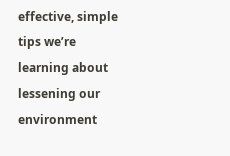effective, simple tips we’re learning about lessening our environment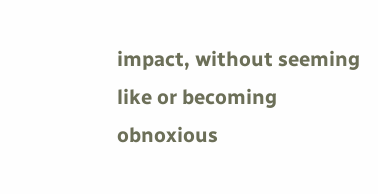impact, without seeming like or becoming obnoxious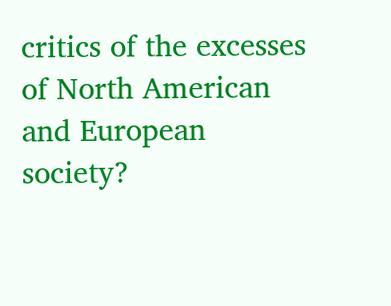critics of the excesses of North American and European society?